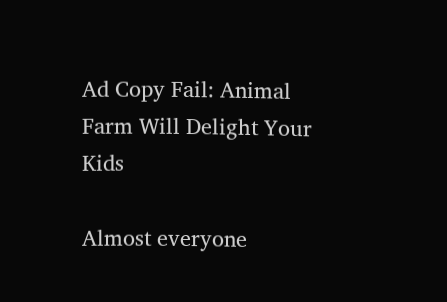Ad Copy Fail: Animal Farm Will Delight Your Kids

Almost everyone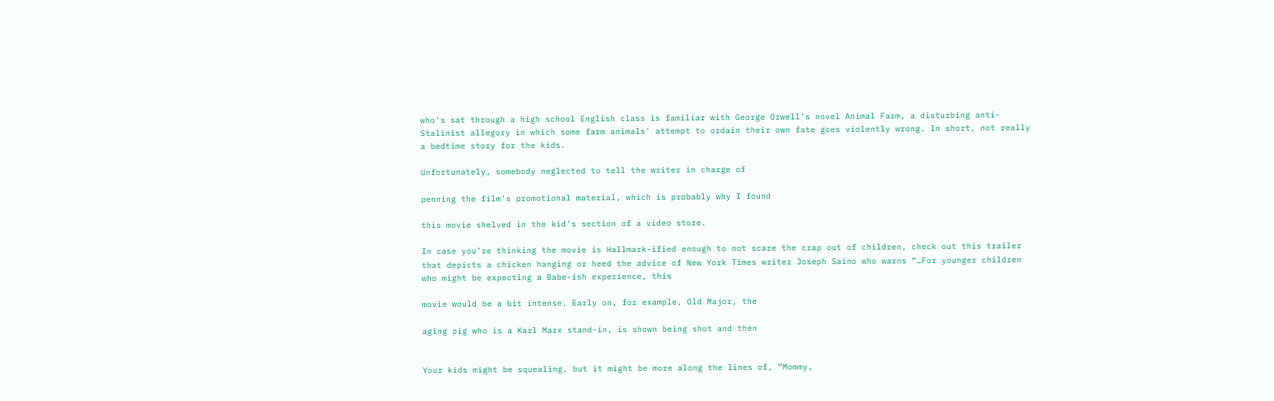who's sat through a high school English class is familiar with George Orwell's novel Animal Farm, a disturbing anti-Stalinist allegory in which some farm animals' attempt to ordain their own fate goes violently wrong. In short, not really a bedtime story for the kids.

Unfortunately, somebody neglected to tell the writer in charge of

penning the film's promotional material, which is probably why I found

this movie shelved in the kid's section of a video store.

In case you're thinking the movie is Hallmark-ified enough to not scare the crap out of children, check out this trailer that depicts a chicken hanging or heed the advice of New York Times writer Joseph Saino who warns “…For younger children who might be expecting a Babe-ish experience, this

movie would be a bit intense. Early on, for example, Old Major, the

aging pig who is a Karl Marx stand-in, is shown being shot and then


Your kids might be squealing, but it might be more along the lines of, “Mommy,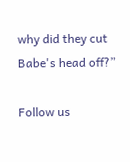why did they cut Babe's head off?”

Follow us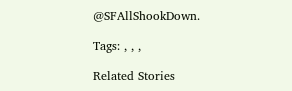@SFAllShookDown.

Tags: , , ,

Related Stories